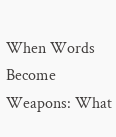When Words Become Weapons: What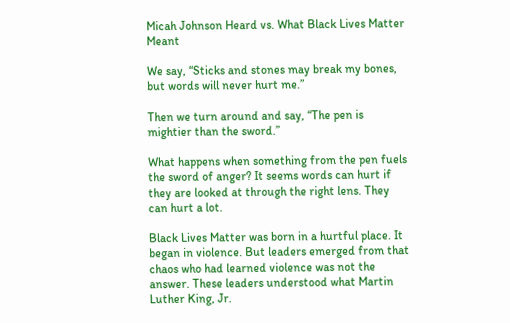Micah Johnson Heard vs. What Black Lives Matter Meant

We say, “Sticks and stones may break my bones, but words will never hurt me.”

Then we turn around and say, “The pen is mightier than the sword.”

What happens when something from the pen fuels the sword of anger? It seems words can hurt if they are looked at through the right lens. They can hurt a lot.

Black Lives Matter was born in a hurtful place. It began in violence. But leaders emerged from that chaos who had learned violence was not the answer. These leaders understood what Martin Luther King, Jr.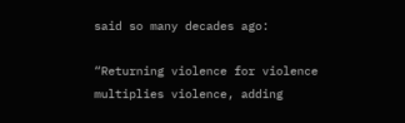said so many decades ago:

“Returning violence for violence multiplies violence, adding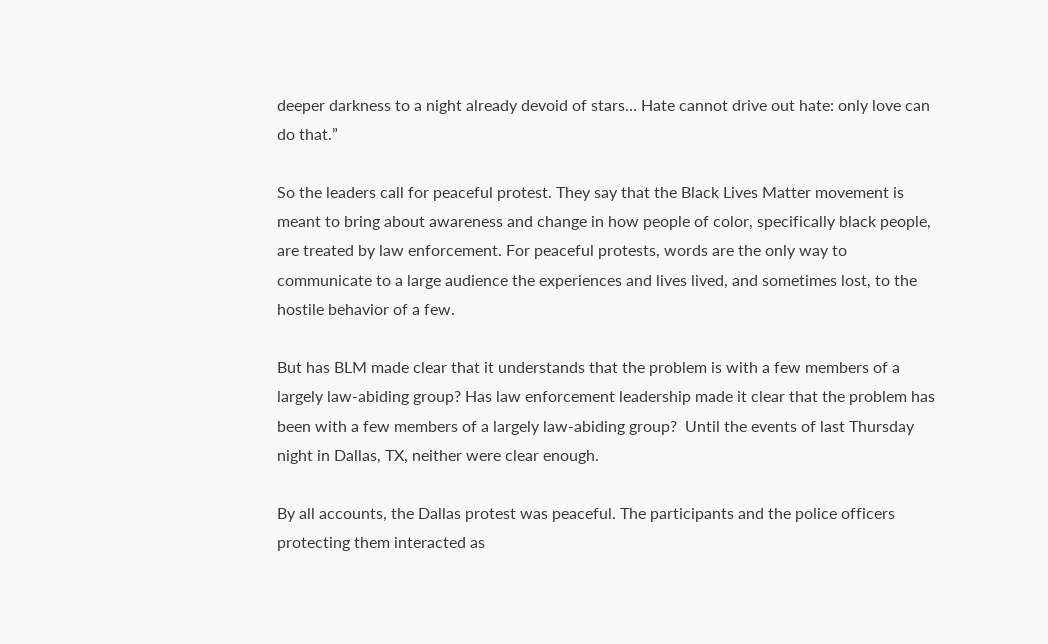deeper darkness to a night already devoid of stars… Hate cannot drive out hate: only love can do that.”

So the leaders call for peaceful protest. They say that the Black Lives Matter movement is meant to bring about awareness and change in how people of color, specifically black people, are treated by law enforcement. For peaceful protests, words are the only way to communicate to a large audience the experiences and lives lived, and sometimes lost, to the hostile behavior of a few.

But has BLM made clear that it understands that the problem is with a few members of a largely law-abiding group? Has law enforcement leadership made it clear that the problem has been with a few members of a largely law-abiding group?  Until the events of last Thursday night in Dallas, TX, neither were clear enough.

By all accounts, the Dallas protest was peaceful. The participants and the police officers protecting them interacted as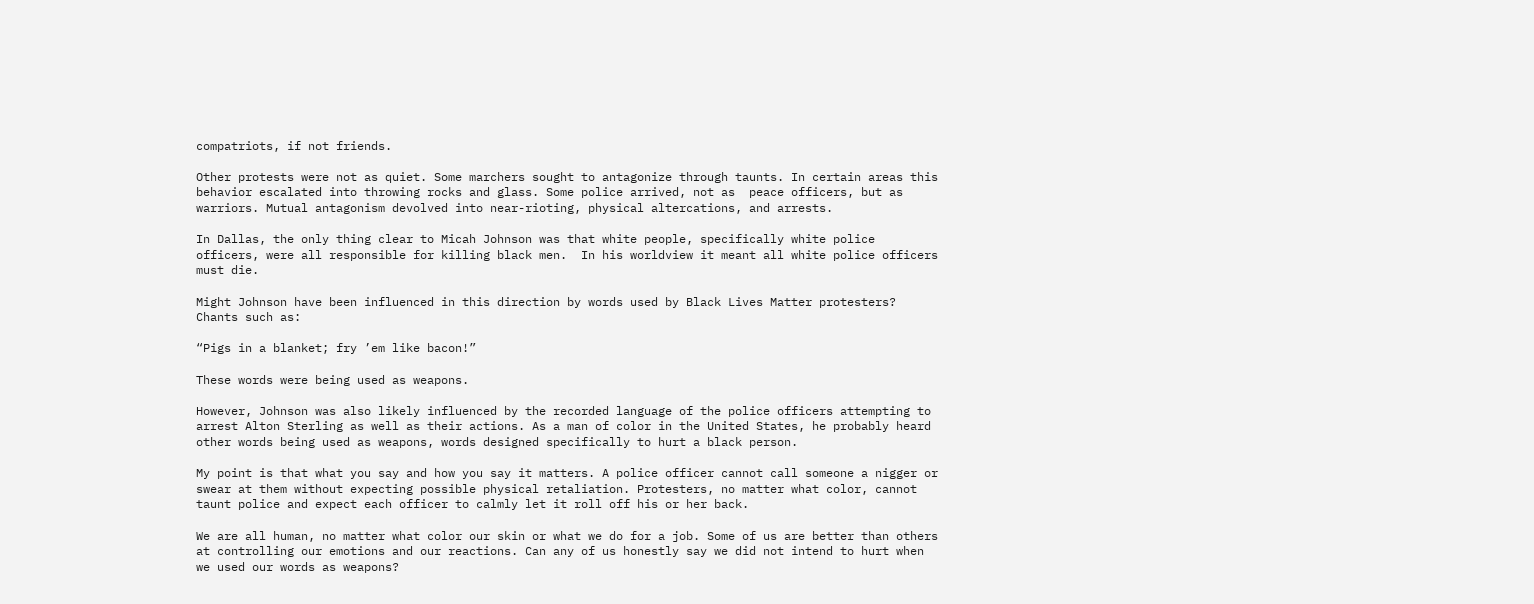compatriots, if not friends.

Other protests were not as quiet. Some marchers sought to antagonize through taunts. In certain areas this behavior escalated into throwing rocks and glass. Some police arrived, not as  peace officers, but as warriors. Mutual antagonism devolved into near-rioting, physical altercations, and arrests.

In Dallas, the only thing clear to Micah Johnson was that white people, specifically white police officers, were all responsible for killing black men.  In his worldview it meant all white police officers must die.

Might Johnson have been influenced in this direction by words used by Black Lives Matter protesters? Chants such as:

“Pigs in a blanket; fry ’em like bacon!”

These words were being used as weapons.

However, Johnson was also likely influenced by the recorded language of the police officers attempting to arrest Alton Sterling as well as their actions. As a man of color in the United States, he probably heard other words being used as weapons, words designed specifically to hurt a black person.

My point is that what you say and how you say it matters. A police officer cannot call someone a nigger or swear at them without expecting possible physical retaliation. Protesters, no matter what color, cannot taunt police and expect each officer to calmly let it roll off his or her back.

We are all human, no matter what color our skin or what we do for a job. Some of us are better than others at controlling our emotions and our reactions. Can any of us honestly say we did not intend to hurt when we used our words as weapons?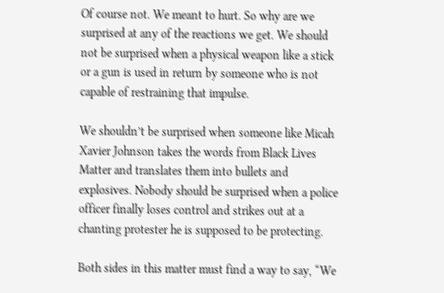Of course not. We meant to hurt. So why are we surprised at any of the reactions we get. We should not be surprised when a physical weapon like a stick or a gun is used in return by someone who is not capable of restraining that impulse.

We shouldn’t be surprised when someone like Micah Xavier Johnson takes the words from Black Lives Matter and translates them into bullets and explosives. Nobody should be surprised when a police officer finally loses control and strikes out at a chanting protester he is supposed to be protecting.

Both sides in this matter must find a way to say, “We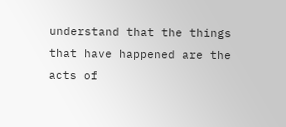understand that the things that have happened are the acts of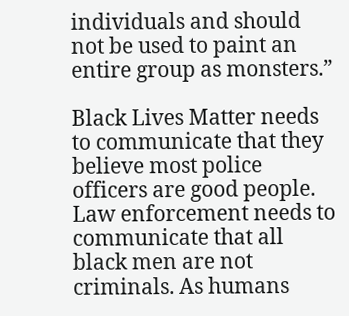individuals and should not be used to paint an entire group as monsters.”

Black Lives Matter needs to communicate that they believe most police officers are good people. Law enforcement needs to communicate that all black men are not criminals. As humans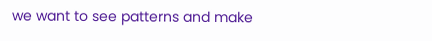we want to see patterns and make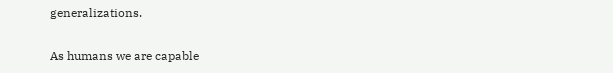generalizations.

As humans we are capable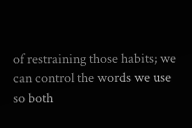of restraining those habits; we can control the words we use so both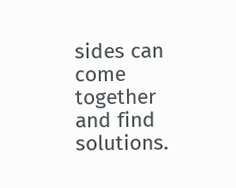sides can come together and find solutions.